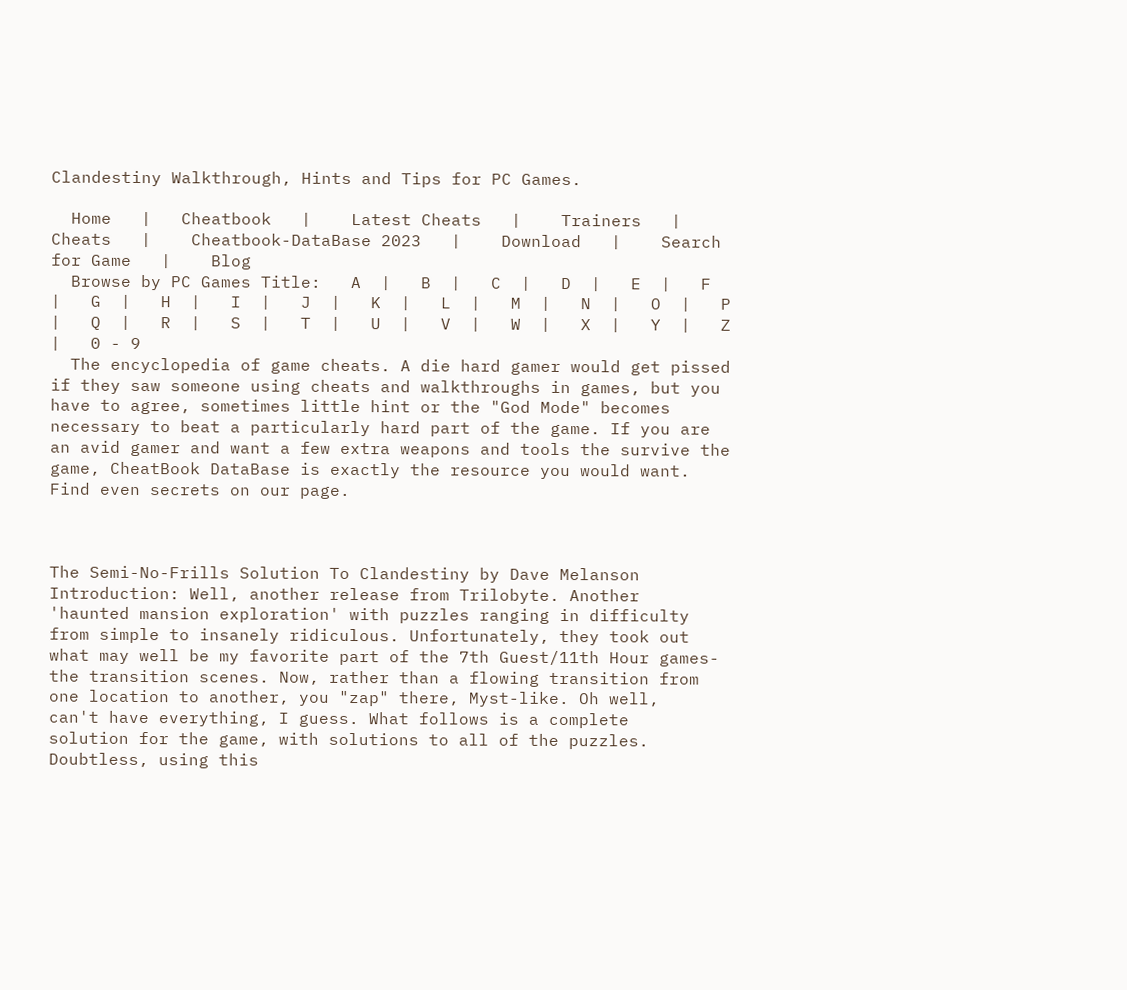Clandestiny Walkthrough, Hints and Tips for PC Games.

  Home   |   Cheatbook   |    Latest Cheats   |    Trainers   |    Cheats   |    Cheatbook-DataBase 2023   |    Download   |    Search for Game   |    Blog
  Browse by PC Games Title:   A  |   B  |   C  |   D  |   E  |   F  |   G  |   H  |   I  |   J  |   K  |   L  |   M  |   N  |   O  |   P  |   Q  |   R  |   S  |   T  |   U  |   V  |   W  |   X  |   Y  |   Z   |   0 - 9
  The encyclopedia of game cheats. A die hard gamer would get pissed if they saw someone using cheats and walkthroughs in games, but you have to agree, sometimes little hint or the "God Mode" becomes necessary to beat a particularly hard part of the game. If you are an avid gamer and want a few extra weapons and tools the survive the game, CheatBook DataBase is exactly the resource you would want. Find even secrets on our page.



The Semi-No-Frills Solution To Clandestiny by Dave Melanson
Introduction: Well, another release from Trilobyte. Another
'haunted mansion exploration' with puzzles ranging in difficulty
from simple to insanely ridiculous. Unfortunately, they took out
what may well be my favorite part of the 7th Guest/11th Hour games-
the transition scenes. Now, rather than a flowing transition from
one location to another, you "zap" there, Myst-like. Oh well,
can't have everything, I guess. What follows is a complete
solution for the game, with solutions to all of the puzzles.
Doubtless, using this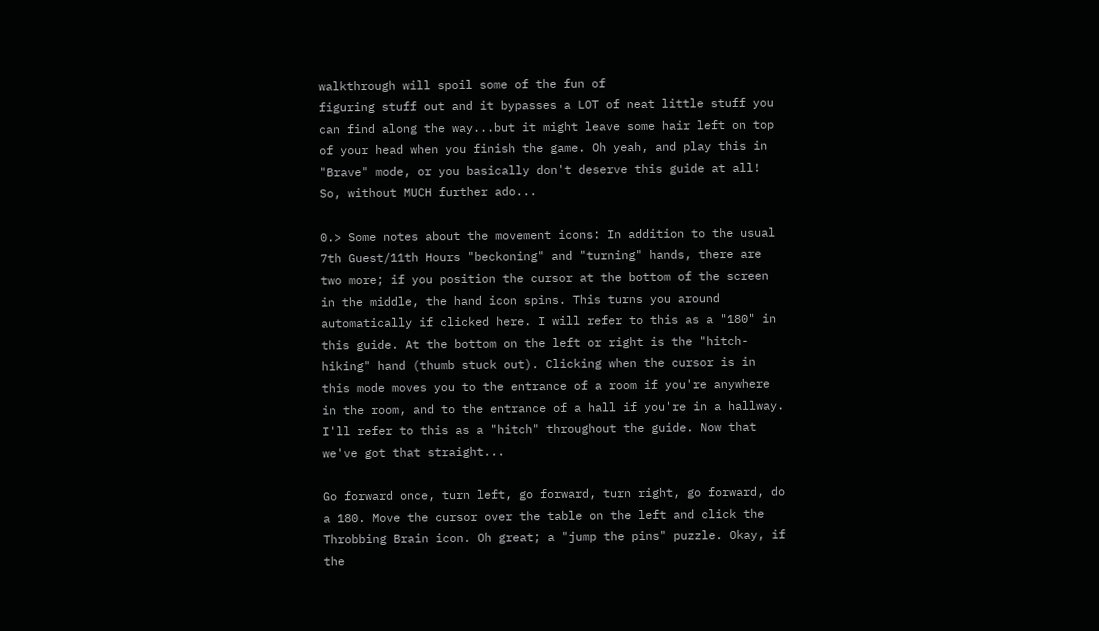walkthrough will spoil some of the fun of
figuring stuff out and it bypasses a LOT of neat little stuff you
can find along the way...but it might leave some hair left on top
of your head when you finish the game. Oh yeah, and play this in
"Brave" mode, or you basically don't deserve this guide at all!
So, without MUCH further ado...

0.> Some notes about the movement icons: In addition to the usual
7th Guest/11th Hours "beckoning" and "turning" hands, there are
two more; if you position the cursor at the bottom of the screen
in the middle, the hand icon spins. This turns you around
automatically if clicked here. I will refer to this as a "180" in
this guide. At the bottom on the left or right is the "hitch-
hiking" hand (thumb stuck out). Clicking when the cursor is in
this mode moves you to the entrance of a room if you're anywhere
in the room, and to the entrance of a hall if you're in a hallway.
I'll refer to this as a "hitch" throughout the guide. Now that
we've got that straight...

Go forward once, turn left, go forward, turn right, go forward, do
a 180. Move the cursor over the table on the left and click the
Throbbing Brain icon. Oh great; a "jump the pins" puzzle. Okay, if
the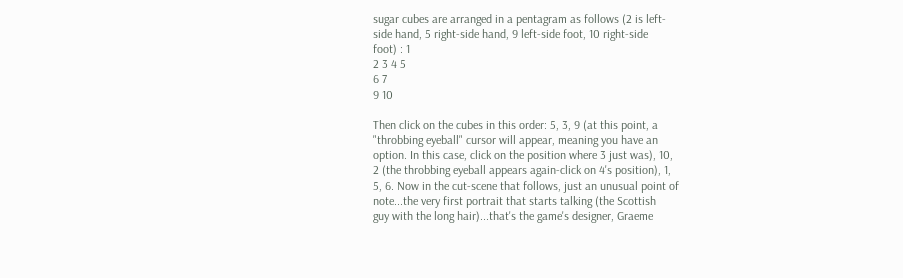sugar cubes are arranged in a pentagram as follows (2 is left-
side hand, 5 right-side hand, 9 left-side foot, 10 right-side
foot) : 1
2 3 4 5
6 7
9 10

Then click on the cubes in this order: 5, 3, 9 (at this point, a
"throbbing eyeball" cursor will appear, meaning you have an
option. In this case, click on the position where 3 just was), 10,
2 (the throbbing eyeball appears again-click on 4's position), 1,
5, 6. Now in the cut-scene that follows, just an unusual point of
note...the very first portrait that starts talking (the Scottish
guy with the long hair)...that's the game's designer, Graeme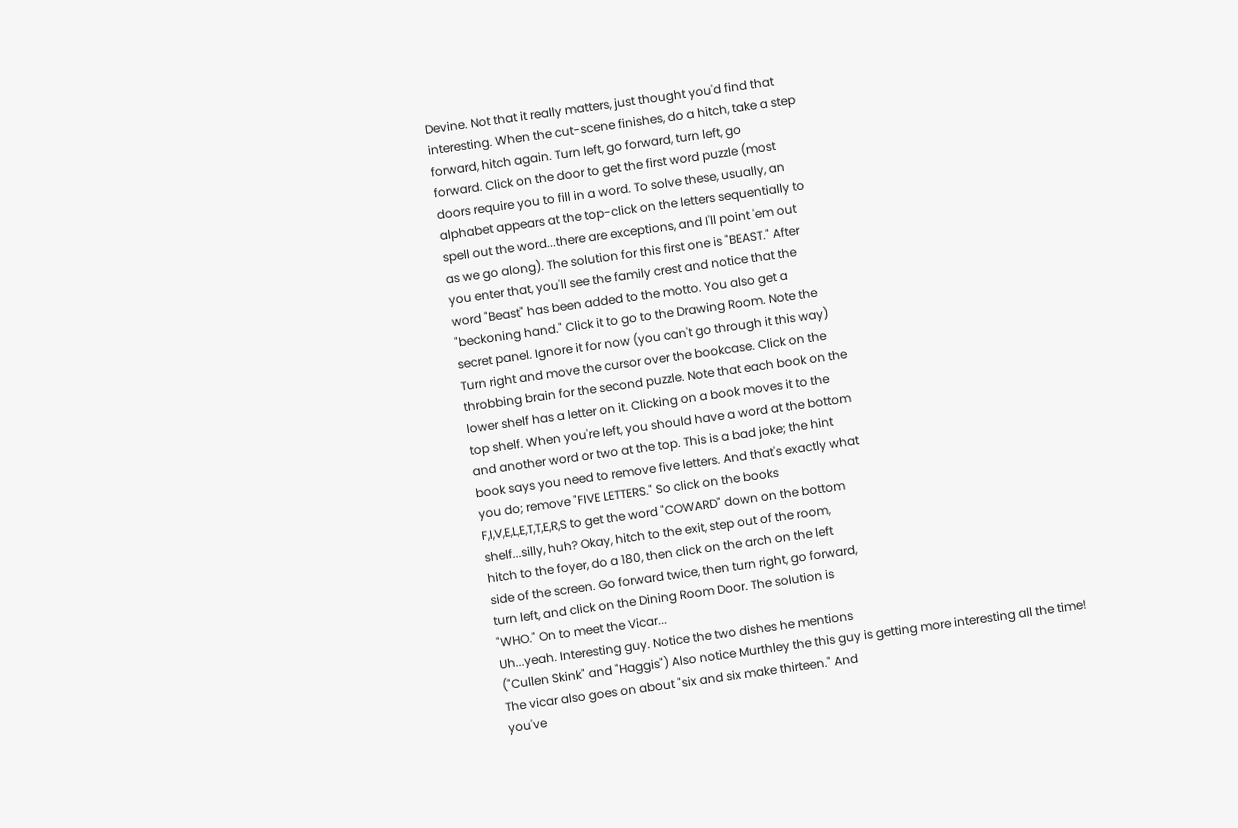Devine. Not that it really matters, just thought you'd find that
interesting. When the cut-scene finishes, do a hitch, take a step
forward, hitch again. Turn left, go forward, turn left, go
forward. Click on the door to get the first word puzzle (most
doors require you to fill in a word. To solve these, usually, an
alphabet appears at the top-click on the letters sequentially to
spell out the word...there are exceptions, and I'll point 'em out
as we go along). The solution for this first one is "BEAST." After
you enter that, you'll see the family crest and notice that the
word "Beast" has been added to the motto. You also get a
"beckoning hand." Click it to go to the Drawing Room. Note the
secret panel. Ignore it for now (you can't go through it this way)
Turn right and move the cursor over the bookcase. Click on the
throbbing brain for the second puzzle. Note that each book on the
lower shelf has a letter on it. Clicking on a book moves it to the
top shelf. When you're left, you should have a word at the bottom
and another word or two at the top. This is a bad joke; the hint
book says you need to remove five letters. And that's exactly what
you do; remove "FIVE LETTERS." So click on the books
F,I,V,E,L,E,T,T,E,R,S to get the word "COWARD" down on the bottom
shelf...silly, huh? Okay, hitch to the exit, step out of the room,
hitch to the foyer, do a 180, then click on the arch on the left
side of the screen. Go forward twice, then turn right, go forward,
turn left, and click on the Dining Room Door. The solution is
"WHO." On to meet the Vicar...
Uh...yeah. Interesting guy. Notice the two dishes he mentions
("Cullen Skink" and "Haggis") Also notice Murthley the this guy is getting more interesting all the time!
The vicar also goes on about "six and six make thirteen." And
you've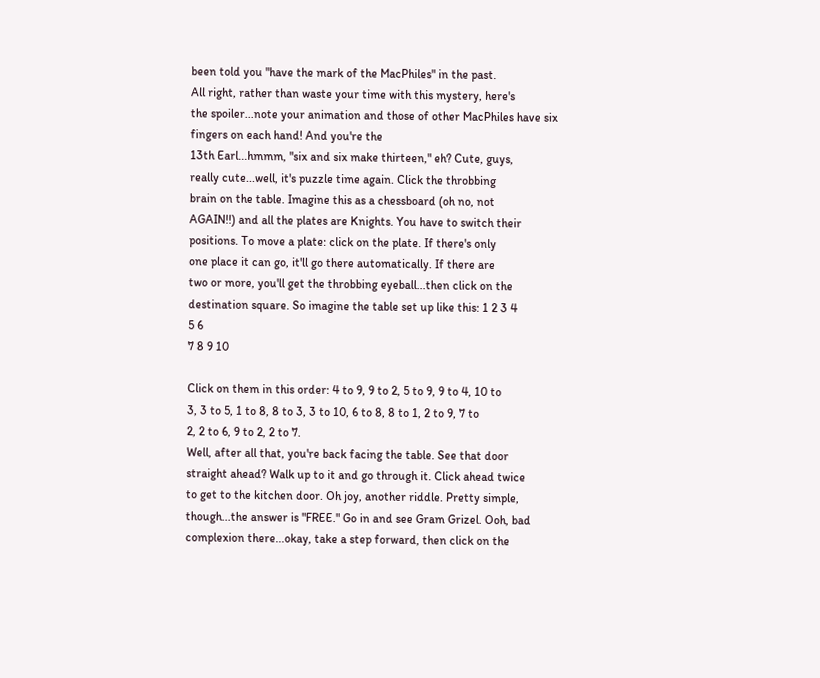been told you "have the mark of the MacPhiles" in the past.
All right, rather than waste your time with this mystery, here's
the spoiler...note your animation and those of other MacPhiles have six fingers on each hand! And you're the
13th Earl...hmmm, "six and six make thirteen," eh? Cute, guys,
really cute...well, it's puzzle time again. Click the throbbing
brain on the table. Imagine this as a chessboard (oh no, not
AGAIN!!) and all the plates are Knights. You have to switch their
positions. To move a plate: click on the plate. If there's only
one place it can go, it'll go there automatically. If there are
two or more, you'll get the throbbing eyeball...then click on the
destination square. So imagine the table set up like this: 1 2 3 4
5 6
7 8 9 10

Click on them in this order: 4 to 9, 9 to 2, 5 to 9, 9 to 4, 10 to
3, 3 to 5, 1 to 8, 8 to 3, 3 to 10, 6 to 8, 8 to 1, 2 to 9, 7 to
2, 2 to 6, 9 to 2, 2 to 7.
Well, after all that, you're back facing the table. See that door
straight ahead? Walk up to it and go through it. Click ahead twice
to get to the kitchen door. Oh joy, another riddle. Pretty simple,
though...the answer is "FREE." Go in and see Gram Grizel. Ooh, bad
complexion there...okay, take a step forward, then click on the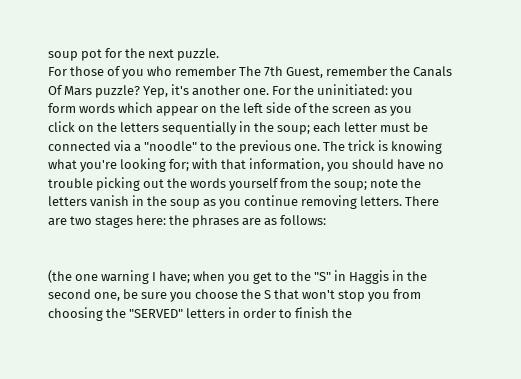soup pot for the next puzzle.
For those of you who remember The 7th Guest, remember the Canals
Of Mars puzzle? Yep, it's another one. For the uninitiated: you
form words which appear on the left side of the screen as you
click on the letters sequentially in the soup; each letter must be
connected via a "noodle" to the previous one. The trick is knowing
what you're looking for; with that information, you should have no
trouble picking out the words yourself from the soup; note the
letters vanish in the soup as you continue removing letters. There
are two stages here: the phrases are as follows:


(the one warning I have; when you get to the "S" in Haggis in the
second one, be sure you choose the S that won't stop you from
choosing the "SERVED" letters in order to finish the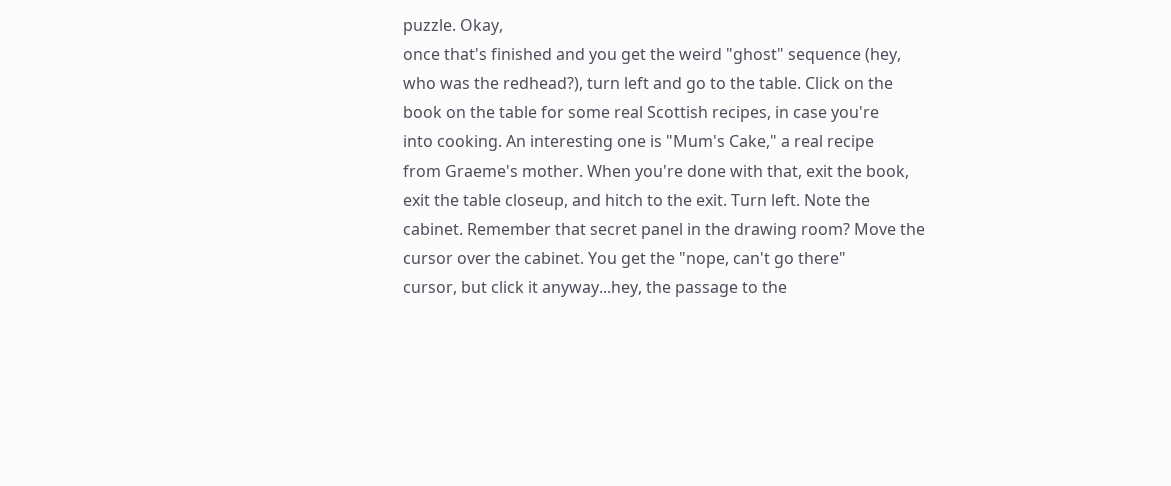puzzle. Okay,
once that's finished and you get the weird "ghost" sequence (hey,
who was the redhead?), turn left and go to the table. Click on the
book on the table for some real Scottish recipes, in case you're
into cooking. An interesting one is "Mum's Cake," a real recipe
from Graeme's mother. When you're done with that, exit the book,
exit the table closeup, and hitch to the exit. Turn left. Note the
cabinet. Remember that secret panel in the drawing room? Move the
cursor over the cabinet. You get the "nope, can't go there"
cursor, but click it anyway...hey, the passage to the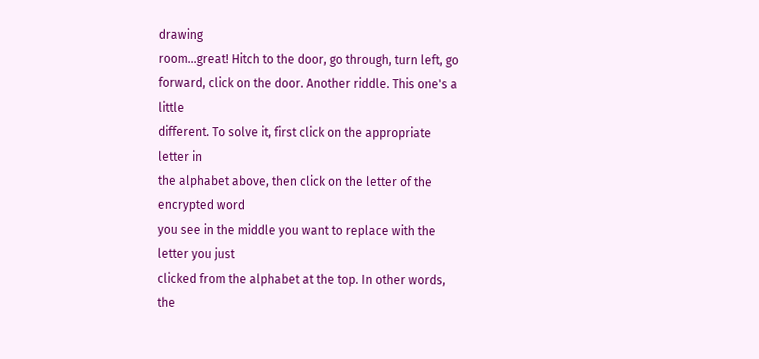drawing
room...great! Hitch to the door, go through, turn left, go
forward, click on the door. Another riddle. This one's a little
different. To solve it, first click on the appropriate letter in
the alphabet above, then click on the letter of the encrypted word
you see in the middle you want to replace with the letter you just
clicked from the alphabet at the top. In other words, the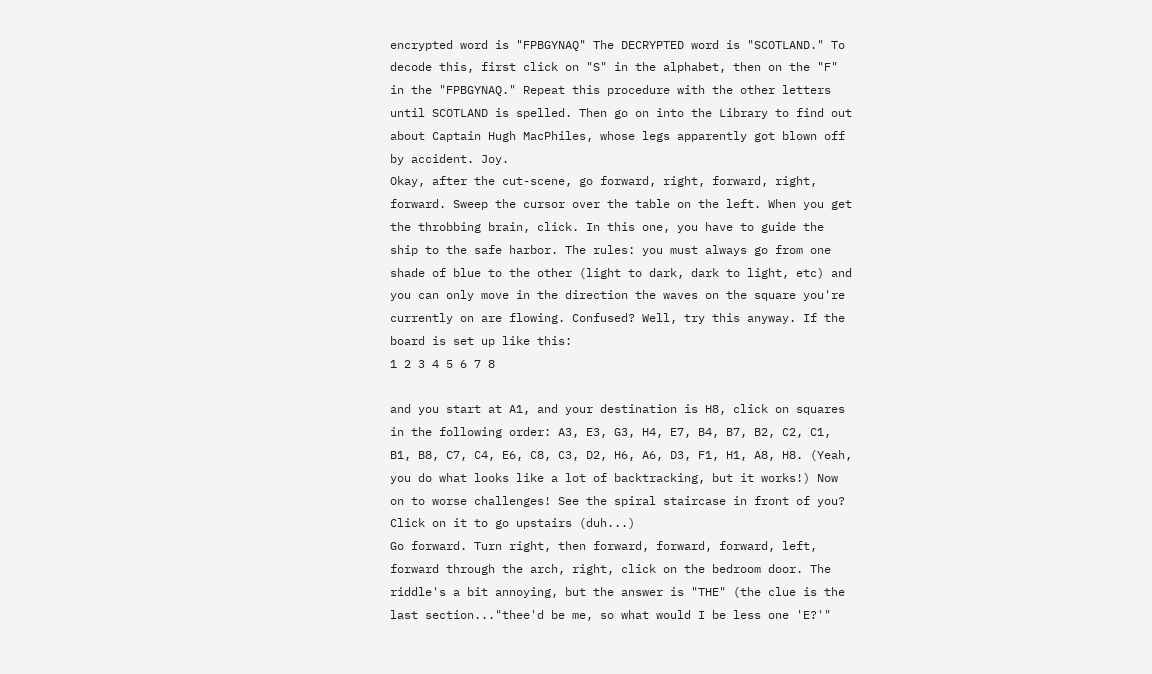encrypted word is "FPBGYNAQ" The DECRYPTED word is "SCOTLAND." To
decode this, first click on "S" in the alphabet, then on the "F"
in the "FPBGYNAQ." Repeat this procedure with the other letters
until SCOTLAND is spelled. Then go on into the Library to find out
about Captain Hugh MacPhiles, whose legs apparently got blown off
by accident. Joy.
Okay, after the cut-scene, go forward, right, forward, right,
forward. Sweep the cursor over the table on the left. When you get
the throbbing brain, click. In this one, you have to guide the
ship to the safe harbor. The rules: you must always go from one
shade of blue to the other (light to dark, dark to light, etc) and
you can only move in the direction the waves on the square you're
currently on are flowing. Confused? Well, try this anyway. If the
board is set up like this:
1 2 3 4 5 6 7 8

and you start at A1, and your destination is H8, click on squares
in the following order: A3, E3, G3, H4, E7, B4, B7, B2, C2, C1,
B1, B8, C7, C4, E6, C8, C3, D2, H6, A6, D3, F1, H1, A8, H8. (Yeah,
you do what looks like a lot of backtracking, but it works!) Now
on to worse challenges! See the spiral staircase in front of you?
Click on it to go upstairs (duh...)
Go forward. Turn right, then forward, forward, forward, left,
forward through the arch, right, click on the bedroom door. The
riddle's a bit annoying, but the answer is "THE" (the clue is the
last section..."thee'd be me, so what would I be less one 'E?'"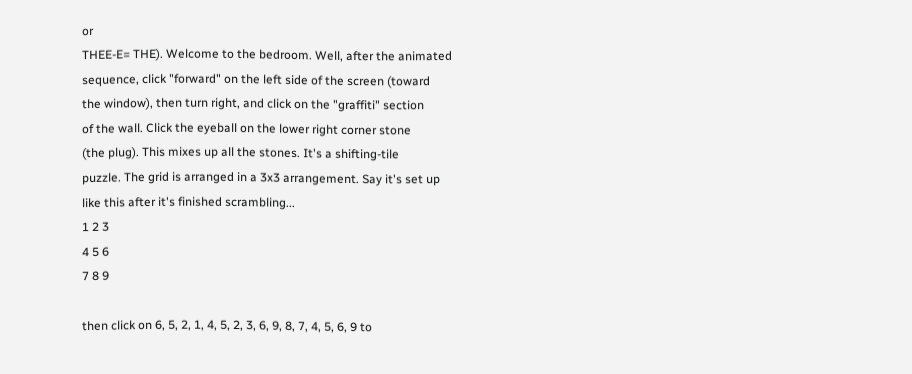or
THEE-E= THE). Welcome to the bedroom. Well, after the animated
sequence, click "forward" on the left side of the screen (toward
the window), then turn right, and click on the "graffiti" section
of the wall. Click the eyeball on the lower right corner stone
(the plug). This mixes up all the stones. It's a shifting-tile
puzzle. The grid is arranged in a 3x3 arrangement. Say it's set up
like this after it's finished scrambling...
1 2 3
4 5 6
7 8 9

then click on 6, 5, 2, 1, 4, 5, 2, 3, 6, 9, 8, 7, 4, 5, 6, 9 to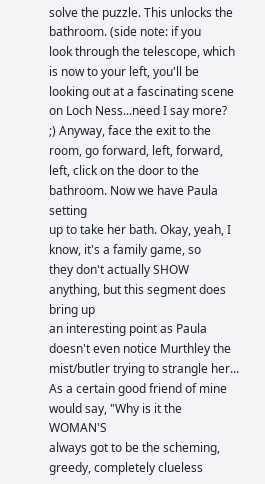solve the puzzle. This unlocks the bathroom. (side note: if you
look through the telescope, which is now to your left, you'll be
looking out at a fascinating scene on Loch Ness...need I say more?
;) Anyway, face the exit to the room, go forward, left, forward,
left, click on the door to the bathroom. Now we have Paula setting
up to take her bath. Okay, yeah, I know, it's a family game, so
they don't actually SHOW anything, but this segment does bring up
an interesting point as Paula doesn't even notice Murthley the
mist/butler trying to strangle her...
As a certain good friend of mine would say, "Why is it the WOMAN'S
always got to be the scheming, greedy, completely clueless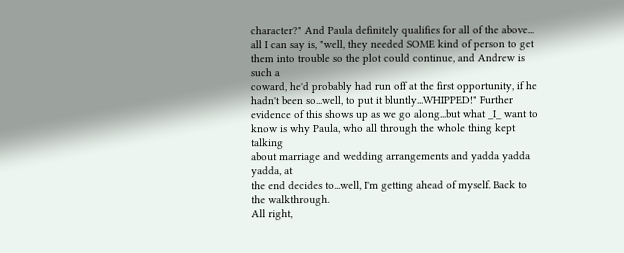character?" And Paula definitely qualifies for all of the above...
all I can say is, "well, they needed SOME kind of person to get
them into trouble so the plot could continue, and Andrew is such a
coward, he'd probably had run off at the first opportunity, if he
hadn't been so...well, to put it bluntly...WHIPPED!" Further
evidence of this shows up as we go along...but what _I_ want to
know is why Paula, who all through the whole thing kept talking
about marriage and wedding arrangements and yadda yadda yadda, at
the end decides to...well, I'm getting ahead of myself. Back to
the walkthrough.
All right,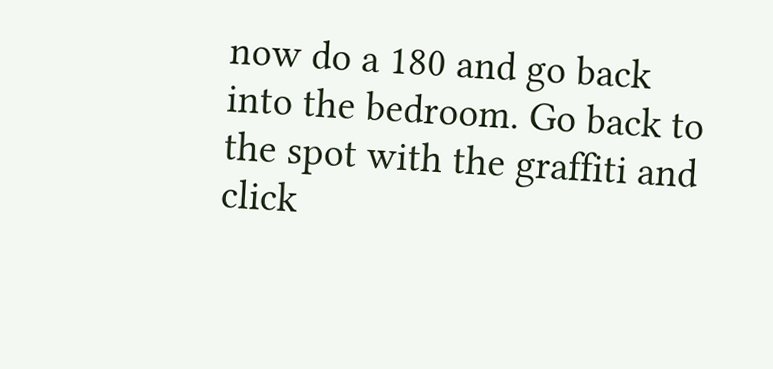now do a 180 and go back into the bedroom. Go back to
the spot with the graffiti and click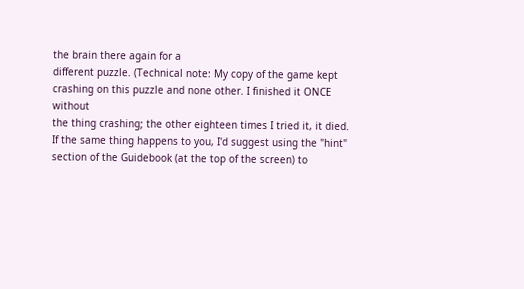the brain there again for a
different puzzle. (Technical note: My copy of the game kept
crashing on this puzzle and none other. I finished it ONCE without
the thing crashing; the other eighteen times I tried it, it died.
If the same thing happens to you, I'd suggest using the "hint"
section of the Guidebook (at the top of the screen) to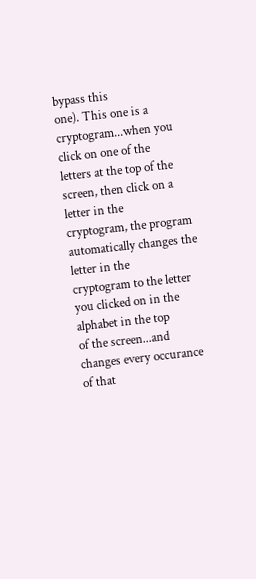bypass this
one). This one is a cryptogram...when you click on one of the
letters at the top of the screen, then click on a letter in the
cryptogram, the program automatically changes the letter in the
cryptogram to the letter you clicked on in the alphabet in the top
of the screen...and changes every occurance of that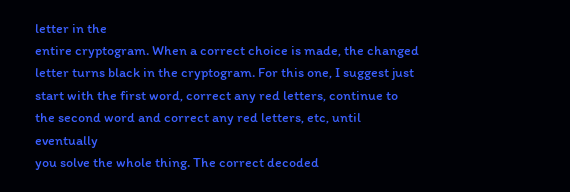letter in the
entire cryptogram. When a correct choice is made, the changed
letter turns black in the cryptogram. For this one, I suggest just
start with the first word, correct any red letters, continue to
the second word and correct any red letters, etc, until eventually
you solve the whole thing. The correct decoded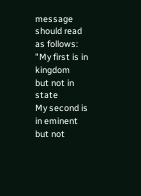message should read
as follows:
"My first is in kingdom
but not in state
My second is in eminent
but not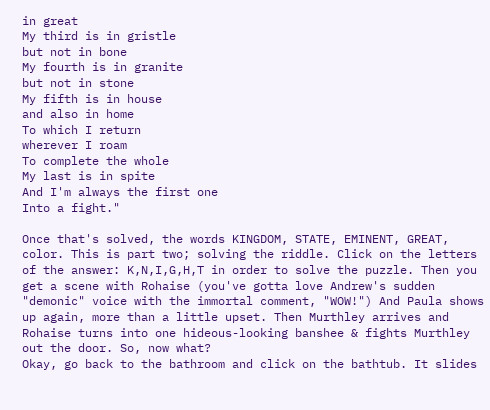in great
My third is in gristle
but not in bone
My fourth is in granite
but not in stone
My fifth is in house
and also in home
To which I return
wherever I roam
To complete the whole
My last is in spite
And I'm always the first one
Into a fight."

Once that's solved, the words KINGDOM, STATE, EMINENT, GREAT,
color. This is part two; solving the riddle. Click on the letters
of the answer: K,N,I,G,H,T in order to solve the puzzle. Then you
get a scene with Rohaise (you've gotta love Andrew's sudden
"demonic" voice with the immortal comment, "WOW!") And Paula shows
up again, more than a little upset. Then Murthley arrives and
Rohaise turns into one hideous-looking banshee & fights Murthley
out the door. So, now what?
Okay, go back to the bathroom and click on the bathtub. It slides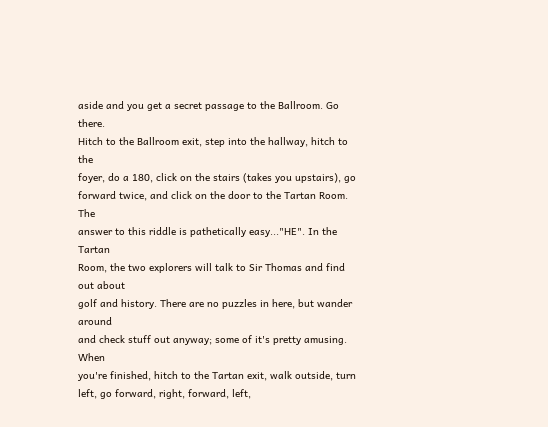aside and you get a secret passage to the Ballroom. Go there.
Hitch to the Ballroom exit, step into the hallway, hitch to the
foyer, do a 180, click on the stairs (takes you upstairs), go
forward twice, and click on the door to the Tartan Room. The
answer to this riddle is pathetically easy..."HE". In the Tartan
Room, the two explorers will talk to Sir Thomas and find out about
golf and history. There are no puzzles in here, but wander around
and check stuff out anyway; some of it's pretty amusing. When
you're finished, hitch to the Tartan exit, walk outside, turn
left, go forward, right, forward, left,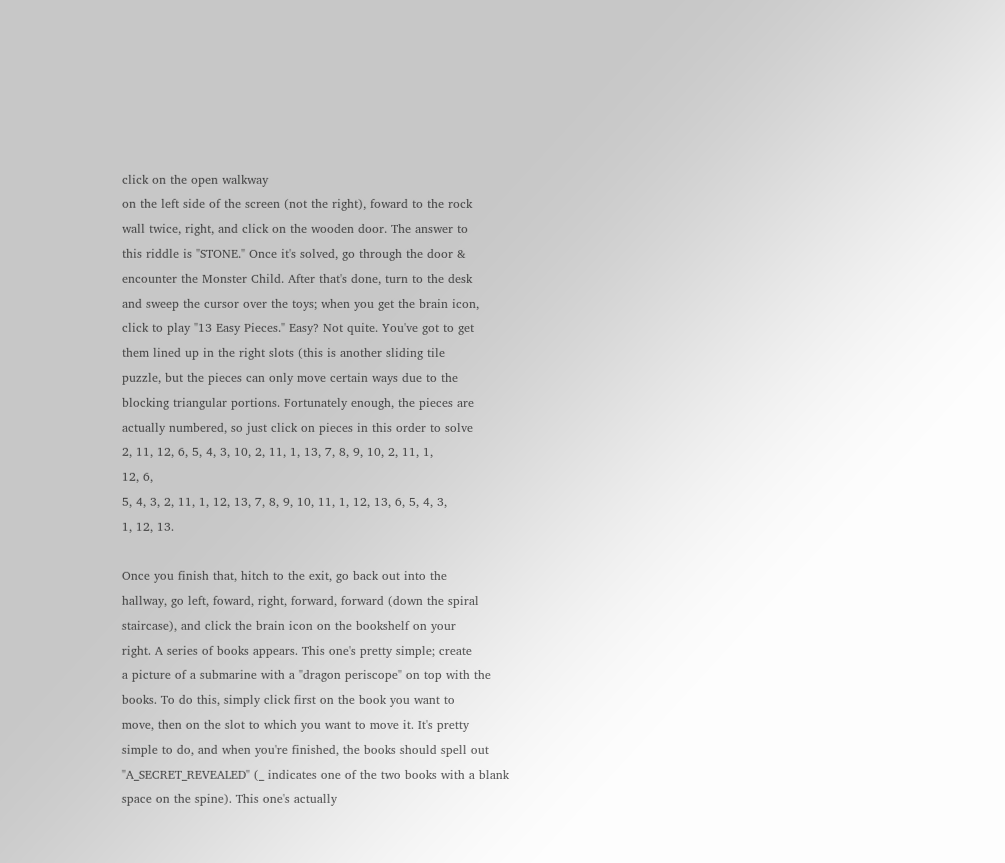click on the open walkway
on the left side of the screen (not the right), foward to the rock
wall twice, right, and click on the wooden door. The answer to
this riddle is "STONE." Once it's solved, go through the door &
encounter the Monster Child. After that's done, turn to the desk
and sweep the cursor over the toys; when you get the brain icon,
click to play "13 Easy Pieces." Easy? Not quite. You've got to get
them lined up in the right slots (this is another sliding tile
puzzle, but the pieces can only move certain ways due to the
blocking triangular portions. Fortunately enough, the pieces are
actually numbered, so just click on pieces in this order to solve
2, 11, 12, 6, 5, 4, 3, 10, 2, 11, 1, 13, 7, 8, 9, 10, 2, 11, 1,
12, 6,
5, 4, 3, 2, 11, 1, 12, 13, 7, 8, 9, 10, 11, 1, 12, 13, 6, 5, 4, 3,
1, 12, 13.

Once you finish that, hitch to the exit, go back out into the
hallway, go left, foward, right, forward, forward (down the spiral
staircase), and click the brain icon on the bookshelf on your
right. A series of books appears. This one's pretty simple; create
a picture of a submarine with a "dragon periscope" on top with the
books. To do this, simply click first on the book you want to
move, then on the slot to which you want to move it. It's pretty
simple to do, and when you're finished, the books should spell out
"A_SECRET_REVEALED" (_ indicates one of the two books with a blank
space on the spine). This one's actually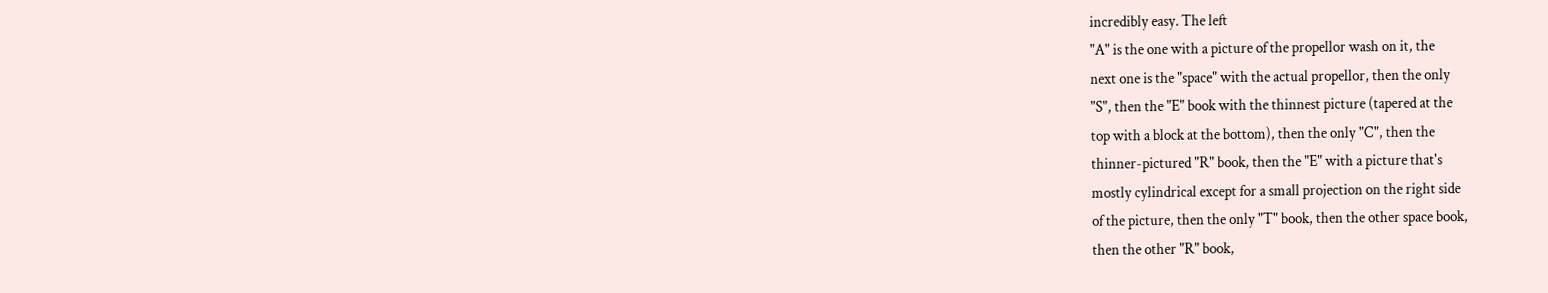incredibly easy. The left
"A" is the one with a picture of the propellor wash on it, the
next one is the "space" with the actual propellor, then the only
"S", then the "E" book with the thinnest picture (tapered at the
top with a block at the bottom), then the only "C", then the
thinner-pictured "R" book, then the "E" with a picture that's
mostly cylindrical except for a small projection on the right side
of the picture, then the only "T" book, then the other space book,
then the other "R" book,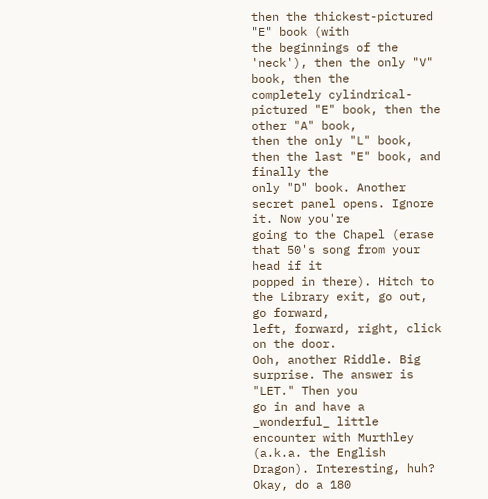then the thickest-pictured "E" book (with
the beginnings of the 'neck'), then the only "V" book, then the
completely cylindrical-pictured "E" book, then the other "A" book,
then the only "L" book, then the last "E" book, and finally the
only "D" book. Another secret panel opens. Ignore it. Now you're
going to the Chapel (erase that 50's song from your head if it
popped in there). Hitch to the Library exit, go out, go forward,
left, forward, right, click on the door.
Ooh, another Riddle. Big surprise. The answer is "LET." Then you
go in and have a _wonderful_ little encounter with Murthley
(a.k.a. the English Dragon). Interesting, huh? Okay, do a 180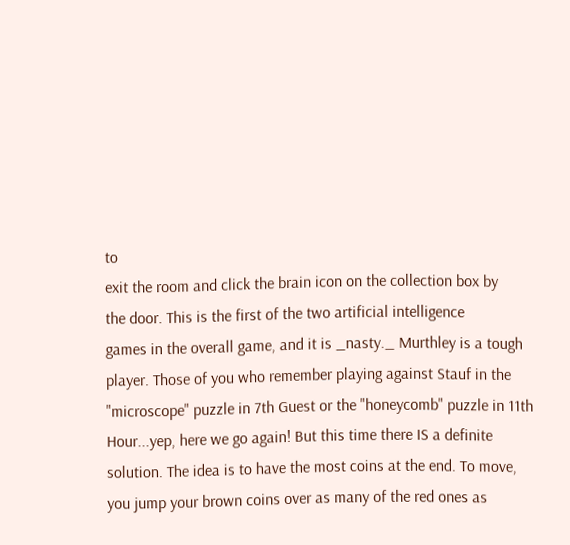to
exit the room and click the brain icon on the collection box by
the door. This is the first of the two artificial intelligence
games in the overall game, and it is _nasty._ Murthley is a tough
player. Those of you who remember playing against Stauf in the
"microscope" puzzle in 7th Guest or the "honeycomb" puzzle in 11th
Hour...yep, here we go again! But this time there IS a definite
solution. The idea is to have the most coins at the end. To move,
you jump your brown coins over as many of the red ones as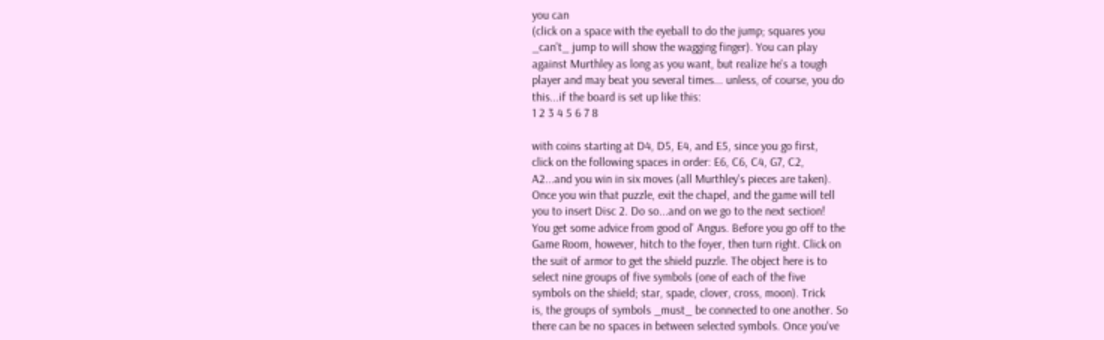you can
(click on a space with the eyeball to do the jump; squares you
_can't_ jump to will show the wagging finger). You can play
against Murthley as long as you want, but realize he's a tough
player and may beat you several times... unless, of course, you do
this...if the board is set up like this:
1 2 3 4 5 6 7 8

with coins starting at D4, D5, E4, and E5, since you go first,
click on the following spaces in order: E6, C6, C4, G7, C2,
A2...and you win in six moves (all Murthley's pieces are taken).
Once you win that puzzle, exit the chapel, and the game will tell
you to insert Disc 2. Do so...and on we go to the next section!
You get some advice from good ol' Angus. Before you go off to the
Game Room, however, hitch to the foyer, then turn right. Click on
the suit of armor to get the shield puzzle. The object here is to
select nine groups of five symbols (one of each of the five
symbols on the shield; star, spade, clover, cross, moon). Trick
is, the groups of symbols _must_ be connected to one another. So
there can be no spaces in between selected symbols. Once you've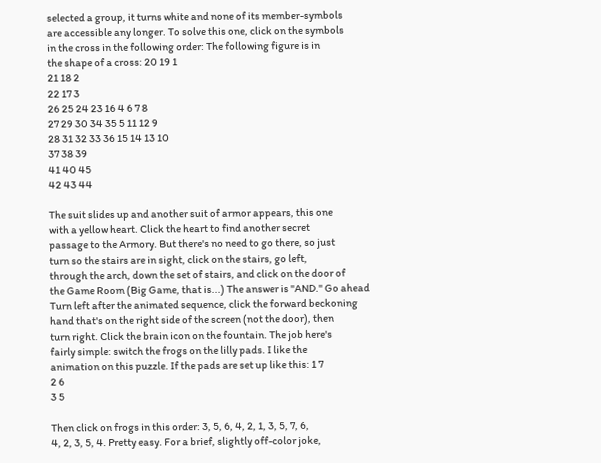selected a group, it turns white and none of its member-symbols
are accessible any longer. To solve this one, click on the symbols
in the cross in the following order: The following figure is in
the shape of a cross: 20 19 1
21 18 2
22 17 3
26 25 24 23 16 4 6 7 8
27 29 30 34 35 5 11 12 9
28 31 32 33 36 15 14 13 10
37 38 39
41 40 45
42 43 44

The suit slides up and another suit of armor appears, this one
with a yellow heart. Click the heart to find another secret
passage to the Armory. But there's no need to go there, so just
turn so the stairs are in sight, click on the stairs, go left,
through the arch, down the set of stairs, and click on the door of
the Game Room (Big Game, that is...) The answer is "AND." Go ahead
Turn left after the animated sequence, click the forward beckoning
hand that's on the right side of the screen (not the door), then
turn right. Click the brain icon on the fountain. The job here's
fairly simple: switch the frogs on the lilly pads. I like the
animation on this puzzle. If the pads are set up like this: 1 7
2 6
3 5

Then click on frogs in this order: 3, 5, 6, 4, 2, 1, 3, 5, 7, 6,
4, 2, 3, 5, 4. Pretty easy. For a brief, slightly off-color joke,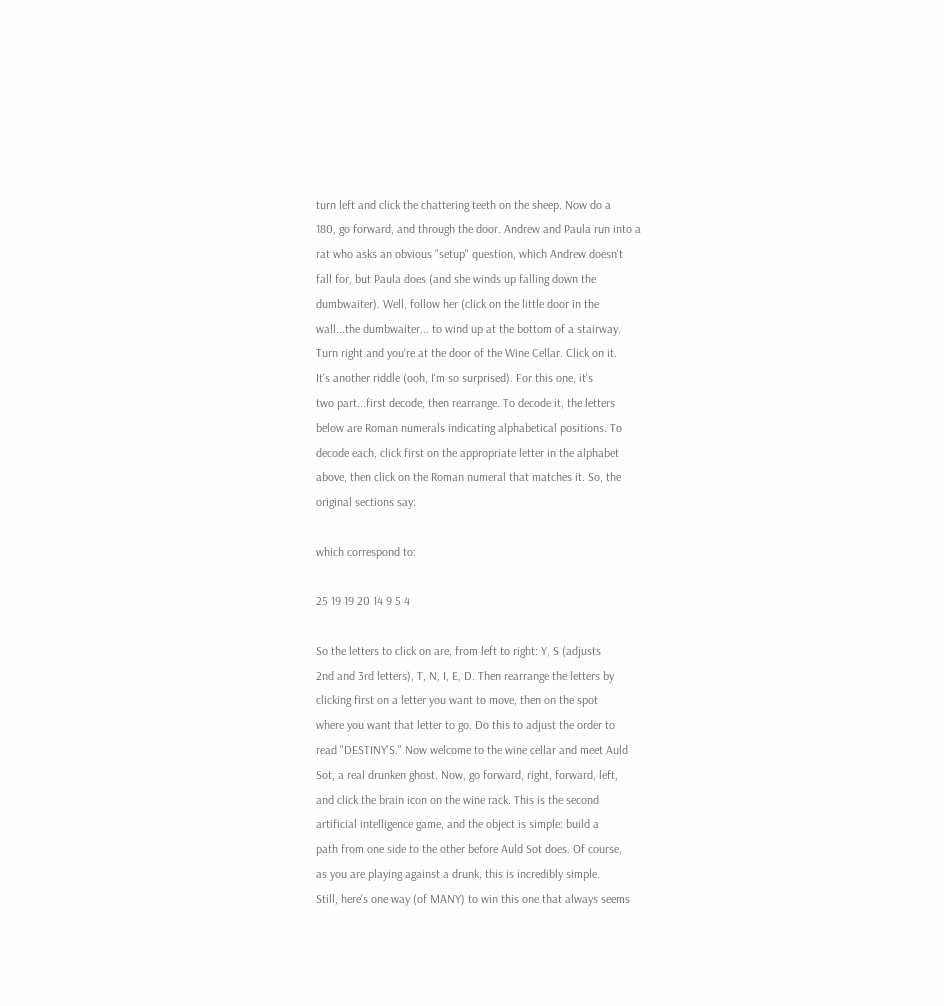turn left and click the chattering teeth on the sheep. Now do a
180, go forward, and through the door. Andrew and Paula run into a
rat who asks an obvious "setup" question, which Andrew doesn't
fall for, but Paula does (and she winds up falling down the
dumbwaiter). Well, follow her (click on the little door in the
wall...the dumbwaiter... to wind up at the bottom of a stairway.
Turn right and you're at the door of the Wine Cellar. Click on it.
It's another riddle (ooh, I'm so surprised). For this one, it's
two part...first decode, then rearrange. To decode it, the letters
below are Roman numerals indicating alphabetical positions. To
decode each, click first on the appropriate letter in the alphabet
above, then click on the Roman numeral that matches it. So, the
original sections say:

which correspond to:

25 19 19 20 14 9 5 4

So the letters to click on are, from left to right: Y, S (adjusts
2nd and 3rd letters), T, N, I, E, D. Then rearrange the letters by
clicking first on a letter you want to move, then on the spot
where you want that letter to go. Do this to adjust the order to
read "DESTINY'S." Now welcome to the wine cellar and meet Auld
Sot, a real drunken ghost. Now, go forward, right, forward, left,
and click the brain icon on the wine rack. This is the second
artificial intelligence game, and the object is simple: build a
path from one side to the other before Auld Sot does. Of course,
as you are playing against a drunk, this is incredibly simple.
Still, here's one way (of MANY) to win this one that always seems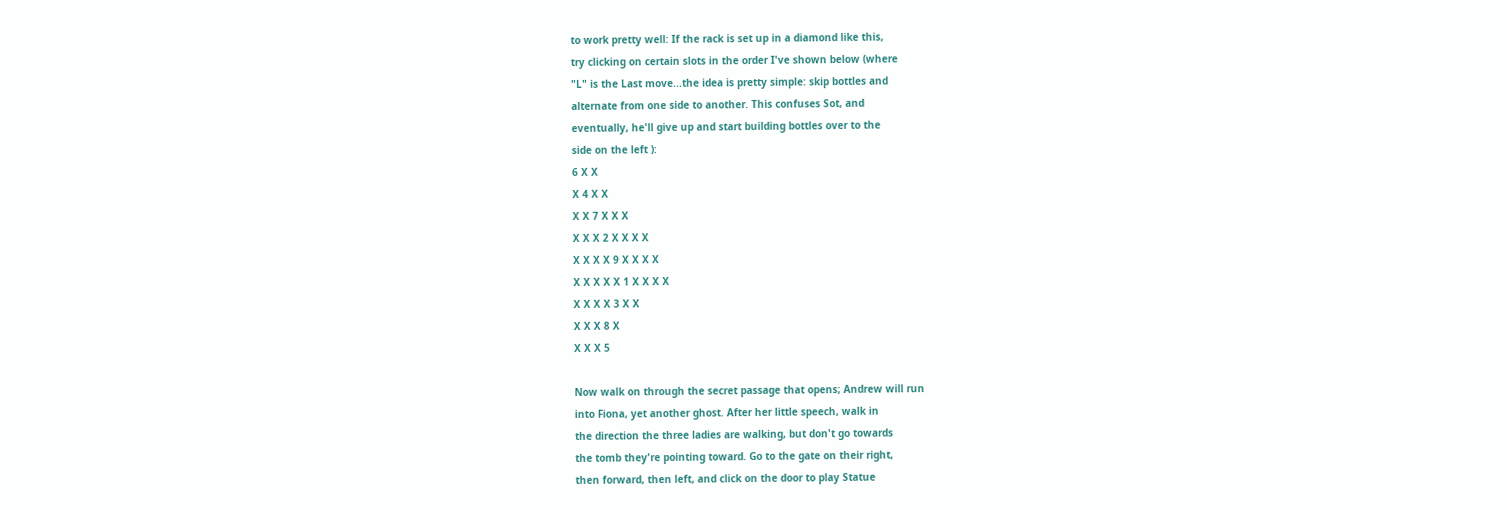to work pretty well: If the rack is set up in a diamond like this,
try clicking on certain slots in the order I've shown below (where
"L" is the Last move...the idea is pretty simple: skip bottles and
alternate from one side to another. This confuses Sot, and
eventually, he'll give up and start building bottles over to the
side on the left ):
6 X X
X 4 X X
X X 7 X X X
X X X 2 X X X X
X X X X 9 X X X X
X X X X X 1 X X X X
X X X X 3 X X
X X X 8 X
X X X 5

Now walk on through the secret passage that opens; Andrew will run
into Fiona, yet another ghost. After her little speech, walk in
the direction the three ladies are walking, but don't go towards
the tomb they're pointing toward. Go to the gate on their right,
then forward, then left, and click on the door to play Statue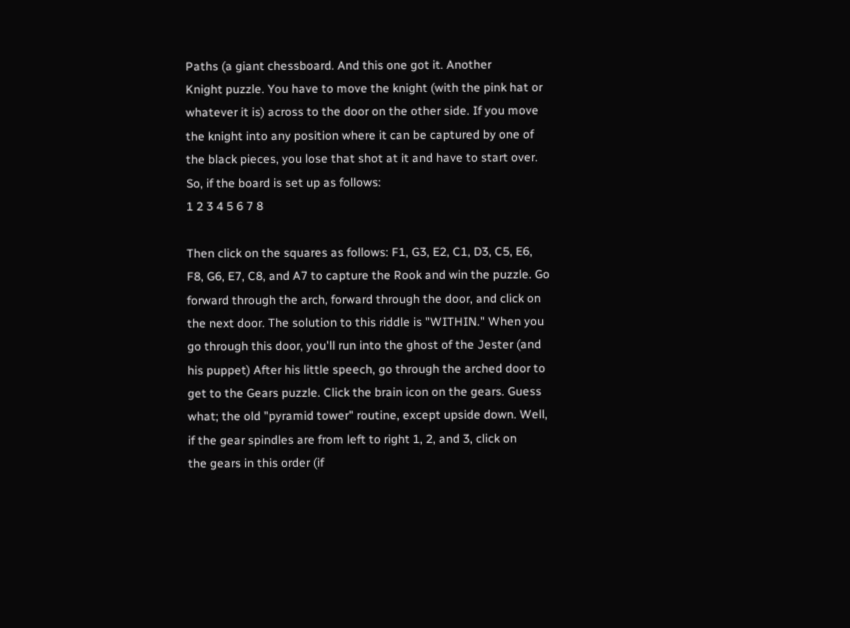Paths (a giant chessboard. And this one got it. Another
Knight puzzle. You have to move the knight (with the pink hat or
whatever it is) across to the door on the other side. If you move
the knight into any position where it can be captured by one of
the black pieces, you lose that shot at it and have to start over.
So, if the board is set up as follows:
1 2 3 4 5 6 7 8

Then click on the squares as follows: F1, G3, E2, C1, D3, C5, E6,
F8, G6, E7, C8, and A7 to capture the Rook and win the puzzle. Go
forward through the arch, forward through the door, and click on
the next door. The solution to this riddle is "WITHIN." When you
go through this door, you'll run into the ghost of the Jester (and
his puppet) After his little speech, go through the arched door to
get to the Gears puzzle. Click the brain icon on the gears. Guess
what; the old "pyramid tower" routine, except upside down. Well,
if the gear spindles are from left to right 1, 2, and 3, click on
the gears in this order (if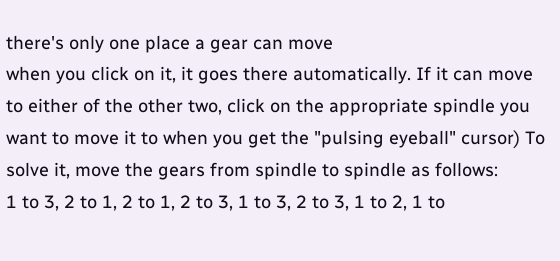there's only one place a gear can move
when you click on it, it goes there automatically. If it can move
to either of the other two, click on the appropriate spindle you
want to move it to when you get the "pulsing eyeball" cursor) To
solve it, move the gears from spindle to spindle as follows:
1 to 3, 2 to 1, 2 to 1, 2 to 3, 1 to 3, 2 to 3, 1 to 2, 1 to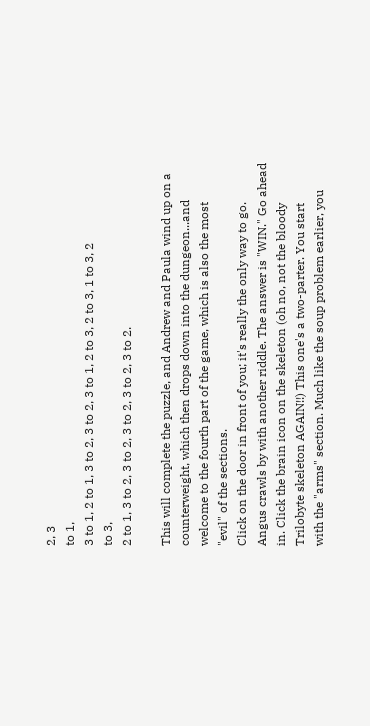2, 3
to 1,
3 to 1, 2 to 1, 3 to 2, 3 to 2, 3 to 1, 2 to 3, 2 to 3, 1 to 3, 2
to 3,
2 to 1, 3 to 2, 3 to 2, 3 to 2, 3 to 2, 3 to 2.

This will complete the puzzle, and Andrew and Paula wind up on a
counterweight, which then drops down into the dungeon...and
welcome to the fourth part of the game, which is also the most
"evil" of the sections.
Click on the door in front of you; it's really the only way to go.
Angus crawls by with another riddle. The answer is "WIN." Go ahead
in. Click the brain icon on the skeleton (oh no, not the bloody
Trilobyte skeleton AGAIN!!) This one's a two-parter. You start
with the "arms" section. Much like the soup problem earlier, you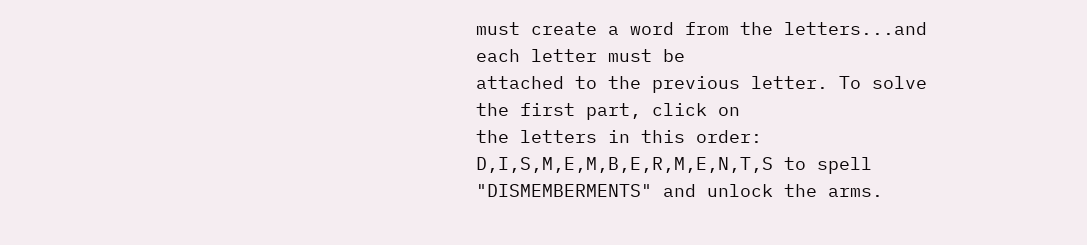must create a word from the letters...and each letter must be
attached to the previous letter. To solve the first part, click on
the letters in this order: D,I,S,M,E,M,B,E,R,M,E,N,T,S to spell
"DISMEMBERMENTS" and unlock the arms.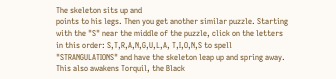The skeleton sits up and
points to his legs. Then you get another similar puzzle. Starting
with the "S" near the middle of the puzzle, click on the letters
in this order: S,T,R,A,N,G,U,L,A, T,I,O,N,S to spell
"STRANGULATIONS" and have the skeleton leap up and spring away.
This also awakens Torquil, the Black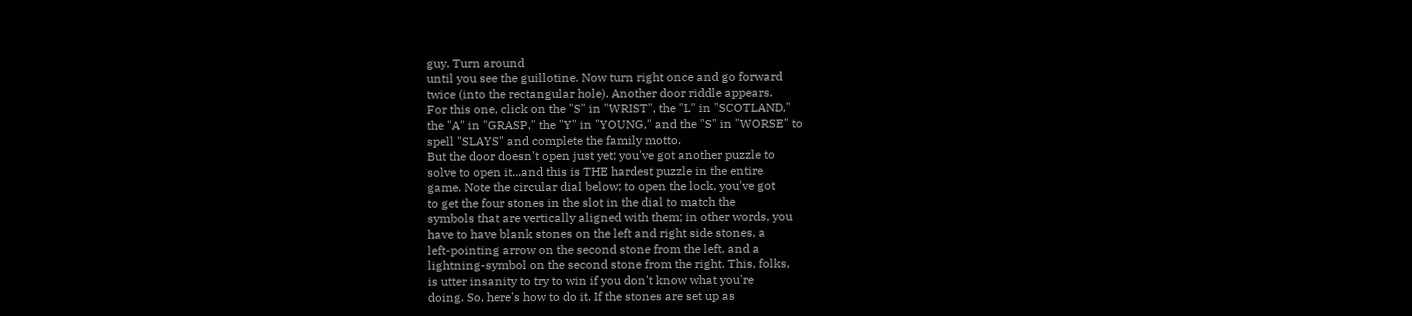guy. Turn around
until you see the guillotine. Now turn right once and go forward
twice (into the rectangular hole). Another door riddle appears.
For this one, click on the "S" in "WRIST", the "L" in "SCOTLAND,"
the "A" in "GRASP," the "Y" in "YOUNG," and the "S" in "WORSE" to
spell "SLAYS" and complete the family motto.
But the door doesn't open just yet; you've got another puzzle to
solve to open it...and this is THE hardest puzzle in the entire
game. Note the circular dial below; to open the lock, you've got
to get the four stones in the slot in the dial to match the
symbols that are vertically aligned with them; in other words, you
have to have blank stones on the left and right side stones, a
left-pointing arrow on the second stone from the left, and a
lightning-symbol on the second stone from the right. This, folks,
is utter insanity to try to win if you don't know what you're
doing. So, here's how to do it. If the stones are set up as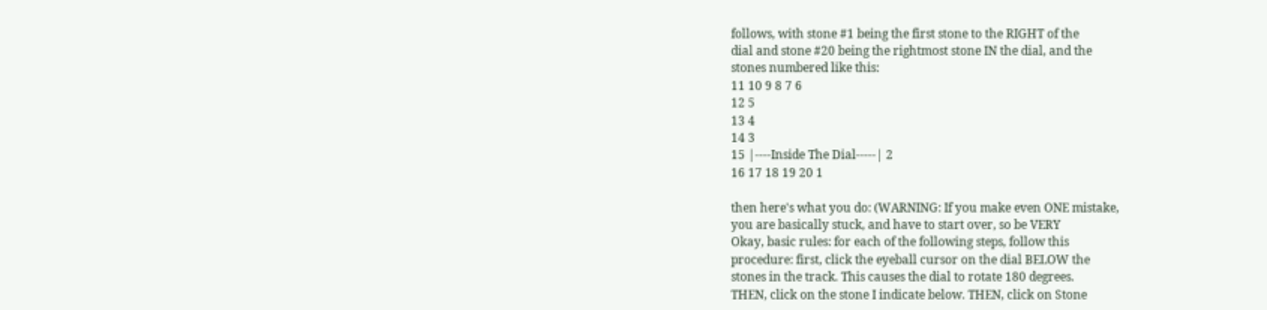follows, with stone #1 being the first stone to the RIGHT of the
dial and stone #20 being the rightmost stone IN the dial, and the
stones numbered like this:
11 10 9 8 7 6
12 5
13 4
14 3
15 |----Inside The Dial-----| 2
16 17 18 19 20 1

then here's what you do: (WARNING: If you make even ONE mistake,
you are basically stuck, and have to start over, so be VERY
Okay, basic rules: for each of the following steps, follow this
procedure: first, click the eyeball cursor on the dial BELOW the
stones in the track. This causes the dial to rotate 180 degrees.
THEN, click on the stone I indicate below. THEN, click on Stone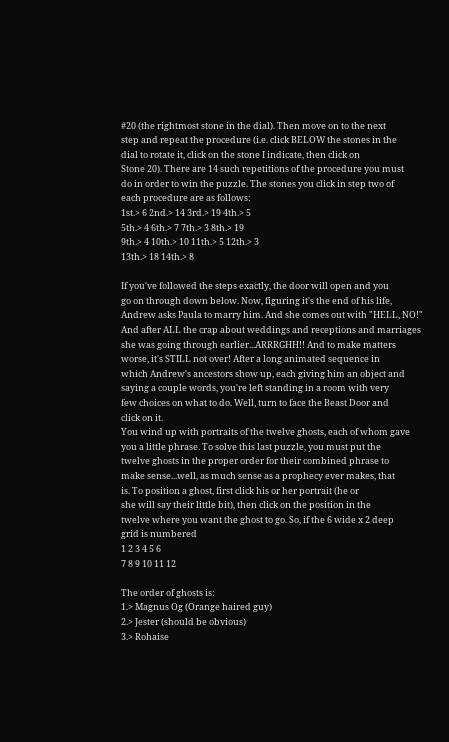#20 (the rightmost stone in the dial). Then move on to the next
step and repeat the procedure (i.e. click BELOW the stones in the
dial to rotate it, click on the stone I indicate, then click on
Stone 20). There are 14 such repetitions of the procedure you must
do in order to win the puzzle. The stones you click in step two of
each procedure are as follows:
1st.> 6 2nd.> 14 3rd.> 19 4th.> 5
5th.> 4 6th.> 7 7th.> 3 8th.> 19
9th.> 4 10th.> 10 11th.> 5 12th.> 3
13th.> 18 14th.> 8

If you've followed the steps exactly, the door will open and you
go on through down below. Now, figuring it's the end of his life,
Andrew asks Paula to marry him. And she comes out with "HELL, NO!"
And after ALL the crap about weddings and receptions and marriages
she was going through earlier...ARRRGHH!! And to make matters
worse, it's STILL not over! After a long animated sequence in
which Andrew's ancestors show up, each giving him an object and
saying a couple words, you're left standing in a room with very
few choices on what to do. Well, turn to face the Beast Door and
click on it.
You wind up with portraits of the twelve ghosts, each of whom gave
you a little phrase. To solve this last puzzle, you must put the
twelve ghosts in the proper order for their combined phrase to
make sense...well, as much sense as a prophecy ever makes, that
is. To position a ghost, first click his or her portrait (he or
she will say their little bit), then click on the position in the
twelve where you want the ghost to go. So, if the 6 wide x 2 deep
grid is numbered
1 2 3 4 5 6
7 8 9 10 11 12

The order of ghosts is:
1.> Magnus Og (Orange haired guy)
2.> Jester (should be obvious)
3.> Rohaise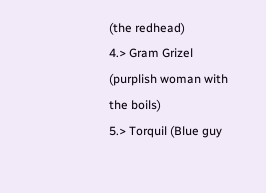(the redhead)
4.> Gram Grizel (purplish woman with the boils)
5.> Torquil (Blue guy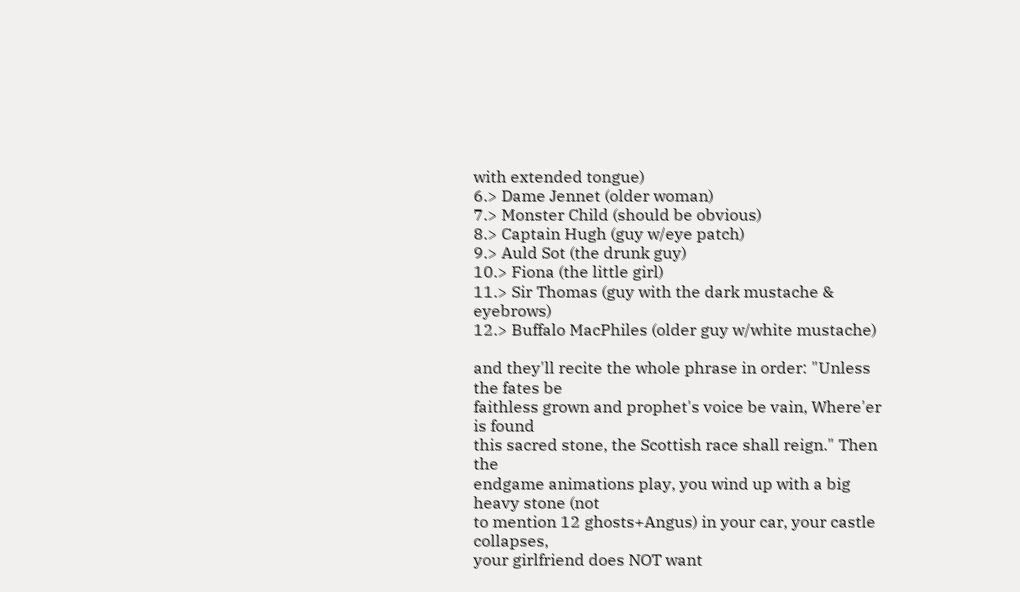with extended tongue)
6.> Dame Jennet (older woman)
7.> Monster Child (should be obvious)
8.> Captain Hugh (guy w/eye patch)
9.> Auld Sot (the drunk guy)
10.> Fiona (the little girl)
11.> Sir Thomas (guy with the dark mustache & eyebrows)
12.> Buffalo MacPhiles (older guy w/white mustache)

and they'll recite the whole phrase in order: "Unless the fates be
faithless grown and prophet's voice be vain, Where'er is found
this sacred stone, the Scottish race shall reign." Then the
endgame animations play, you wind up with a big heavy stone (not
to mention 12 ghosts+Angus) in your car, your castle collapses,
your girlfriend does NOT want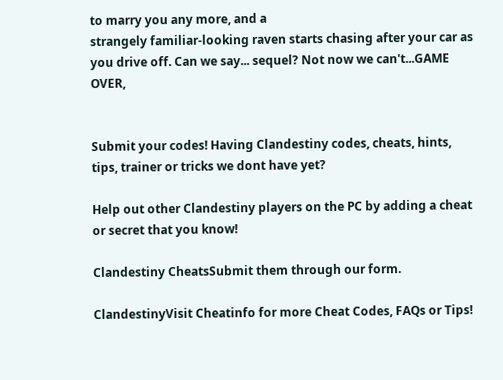to marry you any more, and a
strangely familiar-looking raven starts chasing after your car as
you drive off. Can we say... sequel? Not now we can't...GAME OVER,


Submit your codes! Having Clandestiny codes, cheats, hints, tips, trainer or tricks we dont have yet?

Help out other Clandestiny players on the PC by adding a cheat or secret that you know!

Clandestiny CheatsSubmit them through our form.

ClandestinyVisit Cheatinfo for more Cheat Codes, FAQs or Tips!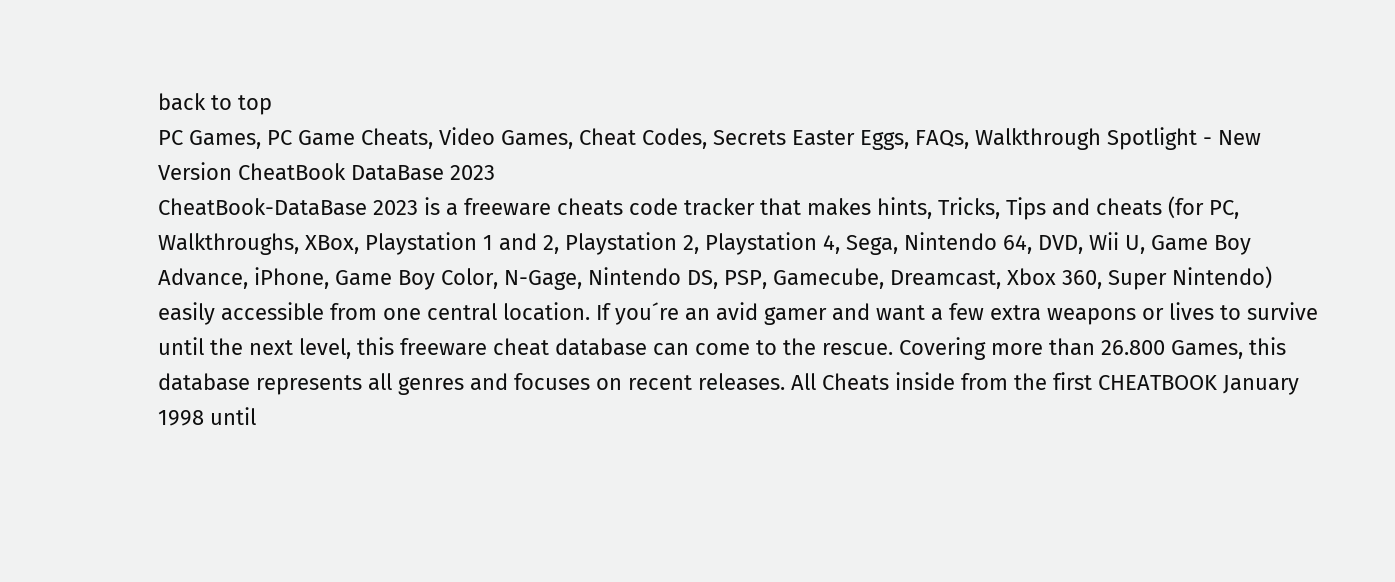back to top
PC Games, PC Game Cheats, Video Games, Cheat Codes, Secrets Easter Eggs, FAQs, Walkthrough Spotlight - New Version CheatBook DataBase 2023
CheatBook-DataBase 2023 is a freeware cheats code tracker that makes hints, Tricks, Tips and cheats (for PC, Walkthroughs, XBox, Playstation 1 and 2, Playstation 2, Playstation 4, Sega, Nintendo 64, DVD, Wii U, Game Boy Advance, iPhone, Game Boy Color, N-Gage, Nintendo DS, PSP, Gamecube, Dreamcast, Xbox 360, Super Nintendo) easily accessible from one central location. If you´re an avid gamer and want a few extra weapons or lives to survive until the next level, this freeware cheat database can come to the rescue. Covering more than 26.800 Games, this database represents all genres and focuses on recent releases. All Cheats inside from the first CHEATBOOK January 1998 until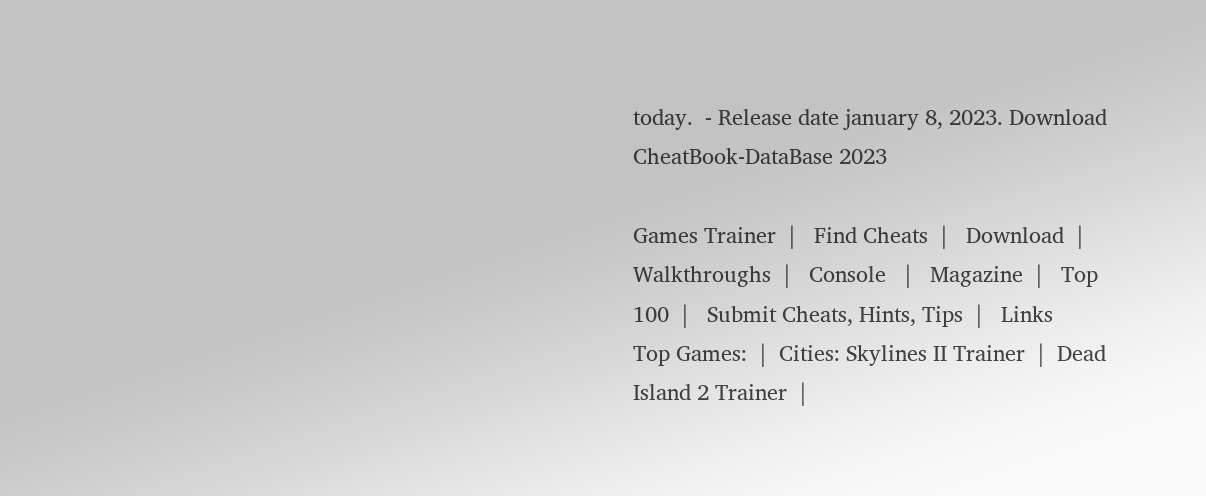today.  - Release date january 8, 2023. Download CheatBook-DataBase 2023

Games Trainer  |   Find Cheats  |   Download  |   Walkthroughs  |   Console   |   Magazine  |   Top 100  |   Submit Cheats, Hints, Tips  |   Links
Top Games:  |  Cities: Skylines II Trainer  |  Dead Island 2 Trainer  |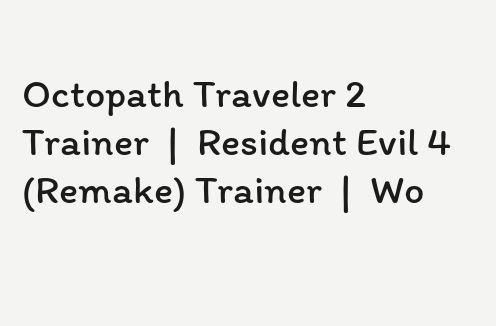Octopath Traveler 2 Trainer  |  Resident Evil 4 (Remake) Trainer  |  Wo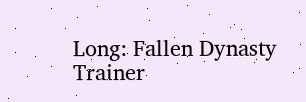Long: Fallen Dynasty Trainer